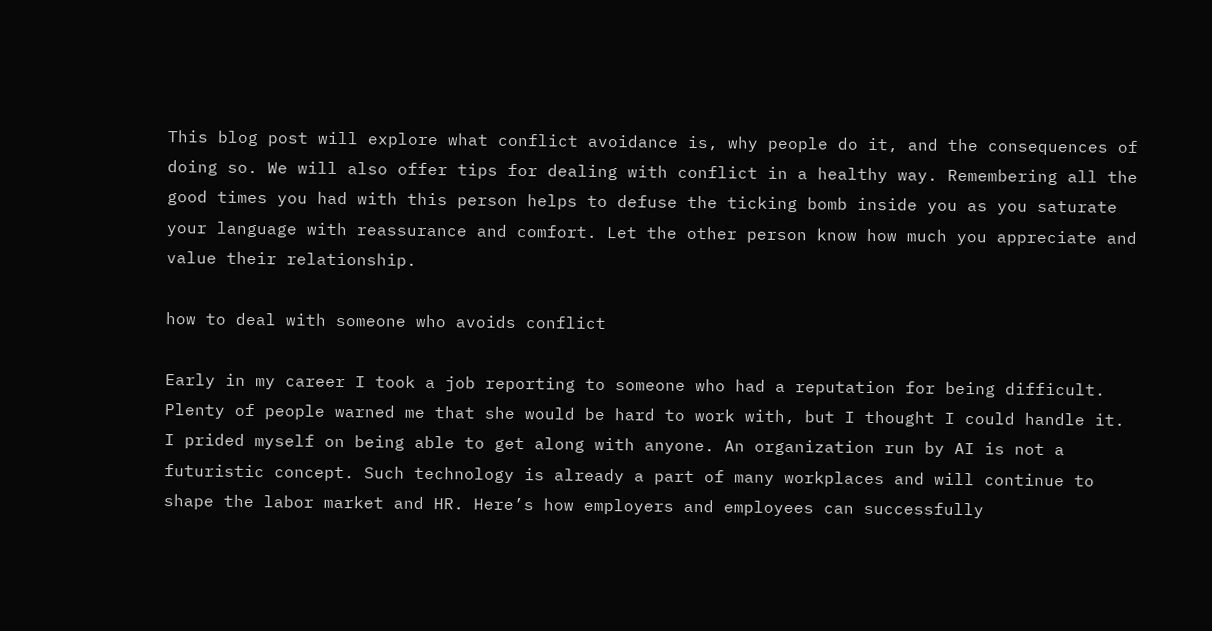This blog post will explore what conflict avoidance is, why people do it, and the consequences of doing so. We will also offer tips for dealing with conflict in a healthy way. Remembering all the good times you had with this person helps to defuse the ticking bomb inside you as you saturate your language with reassurance and comfort. Let the other person know how much you appreciate and value their relationship.

how to deal with someone who avoids conflict

Early in my career I took a job reporting to someone who had a reputation for being difficult. Plenty of people warned me that she would be hard to work with, but I thought I could handle it. I prided myself on being able to get along with anyone. An organization run by AI is not a futuristic concept. Such technology is already a part of many workplaces and will continue to shape the labor market and HR. Here’s how employers and employees can successfully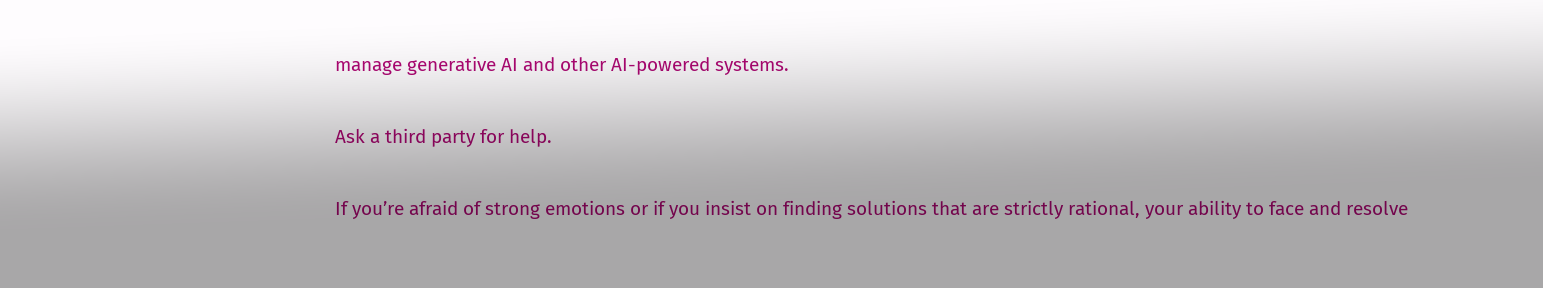manage generative AI and other AI-powered systems.

Ask a third party for help.

If you’re afraid of strong emotions or if you insist on finding solutions that are strictly rational, your ability to face and resolve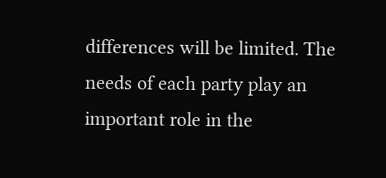differences will be limited. The needs of each party play an important role in the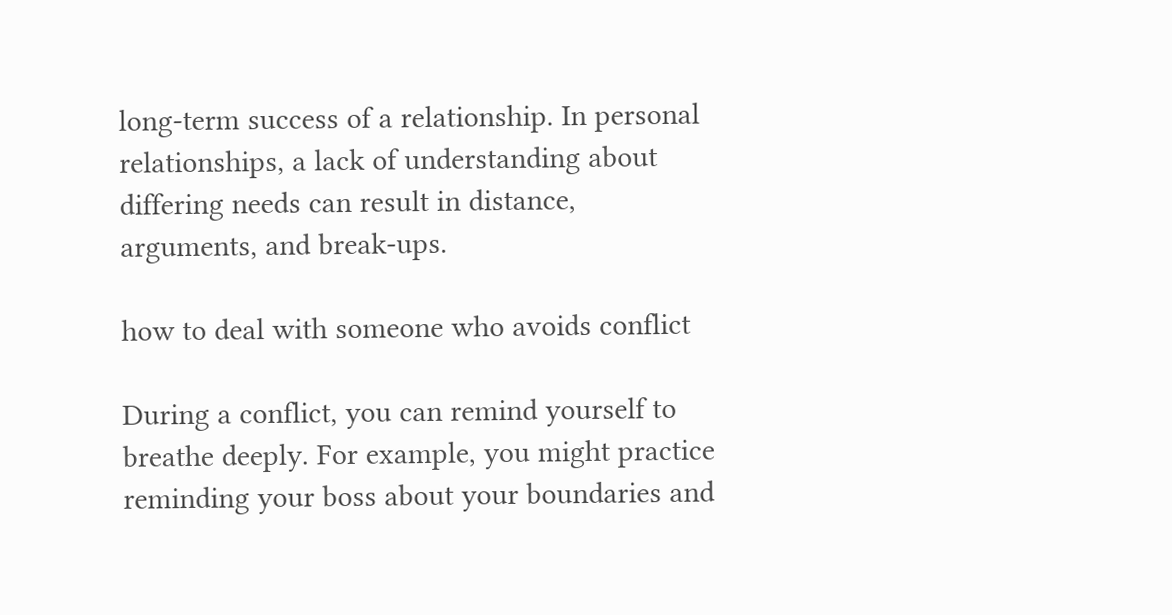long-term success of a relationship. In personal relationships, a lack of understanding about differing needs can result in distance, arguments, and break-ups.

how to deal with someone who avoids conflict

During a conflict, you can remind yourself to breathe deeply. For example, you might practice reminding your boss about your boundaries and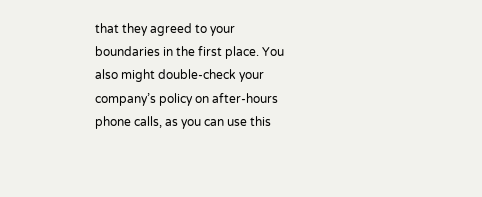that they agreed to your boundaries in the first place. You also might double-check your company’s policy on after-hours phone calls, as you can use this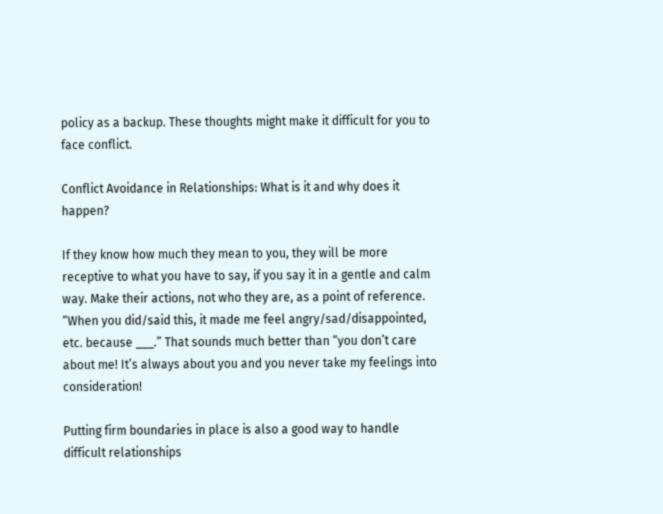policy as a backup. These thoughts might make it difficult for you to face conflict.

Conflict Avoidance in Relationships: What is it and why does it happen?

If they know how much they mean to you, they will be more receptive to what you have to say, if you say it in a gentle and calm way. Make their actions, not who they are, as a point of reference. “When you did/said this, it made me feel angry/sad/disappointed, etc. because ___.” That sounds much better than “you don’t care about me! It’s always about you and you never take my feelings into consideration!

Putting firm boundaries in place is also a good way to handle difficult relationships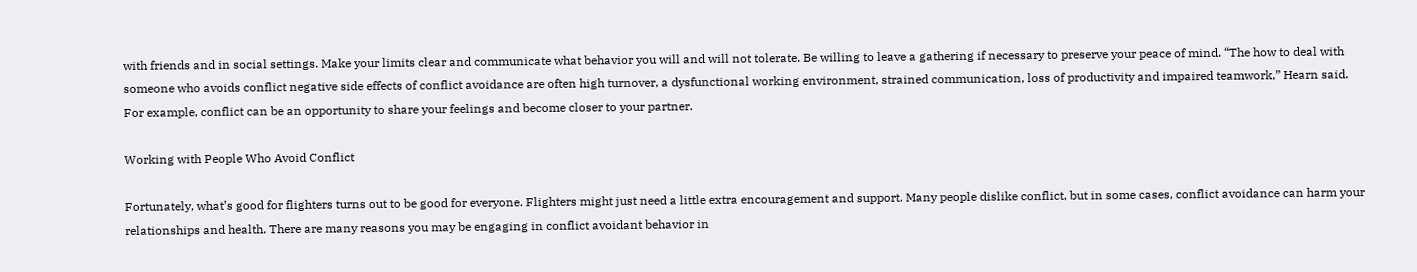with friends and in social settings. Make your limits clear and communicate what behavior you will and will not tolerate. Be willing to leave a gathering if necessary to preserve your peace of mind. “The how to deal with someone who avoids conflict negative side effects of conflict avoidance are often high turnover, a dysfunctional working environment, strained communication, loss of productivity and impaired teamwork,” Hearn said. For example, conflict can be an opportunity to share your feelings and become closer to your partner.

Working with People Who Avoid Conflict

Fortunately, what’s good for flighters turns out to be good for everyone. Flighters might just need a little extra encouragement and support. Many people dislike conflict, but in some cases, conflict avoidance can harm your relationships and health. There are many reasons you may be engaging in conflict avoidant behavior in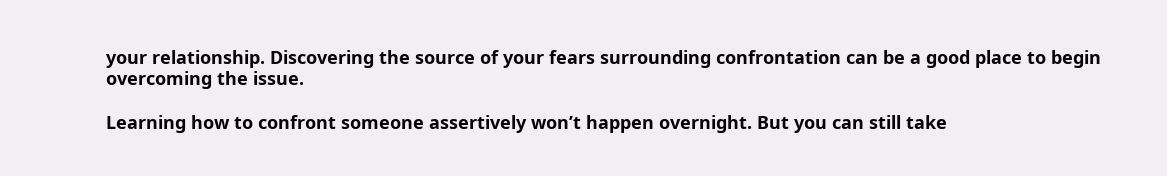your relationship. Discovering the source of your fears surrounding confrontation can be a good place to begin overcoming the issue.

Learning how to confront someone assertively won’t happen overnight. But you can still take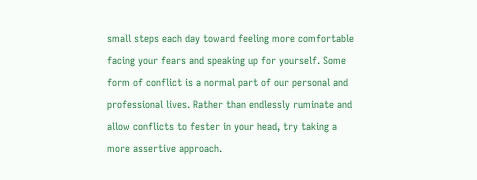small steps each day toward feeling more comfortable facing your fears and speaking up for yourself. Some form of conflict is a normal part of our personal and professional lives. Rather than endlessly ruminate and allow conflicts to fester in your head, try taking a more assertive approach.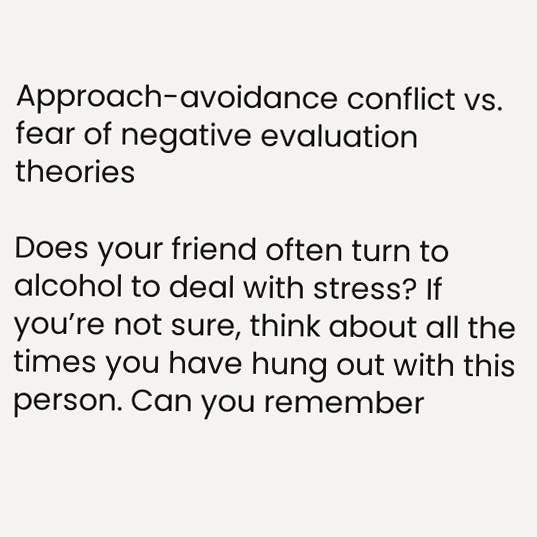Approach-avoidance conflict vs. fear of negative evaluation theories

Does your friend often turn to alcohol to deal with stress? If you’re not sure, think about all the times you have hung out with this person. Can you remember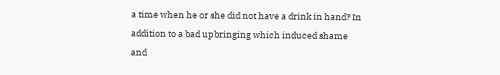a time when he or she did not have a drink in hand? In addition to a bad upbringing which induced shame and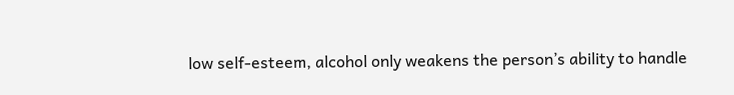low self-esteem, alcohol only weakens the person’s ability to handle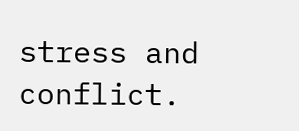stress and conflict.